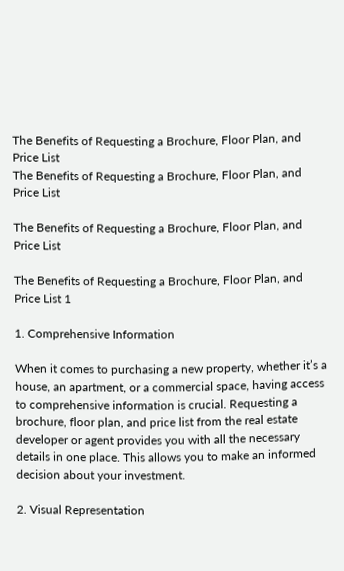The Benefits of Requesting a Brochure, Floor Plan, and Price List
The Benefits of Requesting a Brochure, Floor Plan, and Price List

The Benefits of Requesting a Brochure, Floor Plan, and Price List

The Benefits of Requesting a Brochure, Floor Plan, and Price List 1

1. Comprehensive Information

When it comes to purchasing a new property, whether it’s a house, an apartment, or a commercial space, having access to comprehensive information is crucial. Requesting a brochure, floor plan, and price list from the real estate developer or agent provides you with all the necessary details in one place. This allows you to make an informed decision about your investment.

2. Visual Representation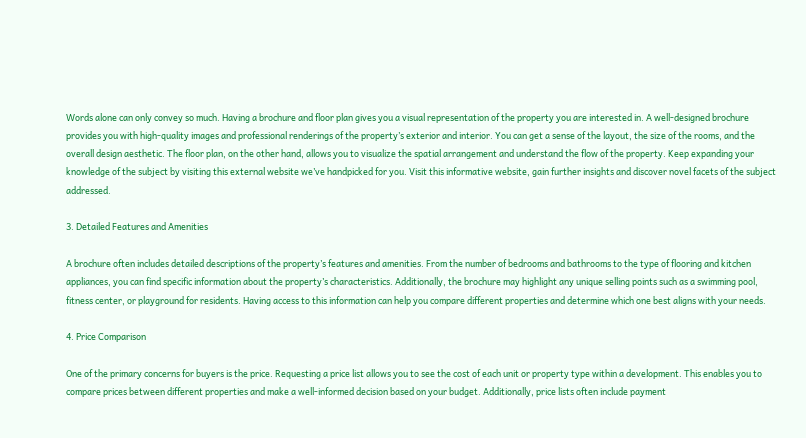Words alone can only convey so much. Having a brochure and floor plan gives you a visual representation of the property you are interested in. A well-designed brochure provides you with high-quality images and professional renderings of the property’s exterior and interior. You can get a sense of the layout, the size of the rooms, and the overall design aesthetic. The floor plan, on the other hand, allows you to visualize the spatial arrangement and understand the flow of the property. Keep expanding your knowledge of the subject by visiting this external website we’ve handpicked for you. Visit this informative website, gain further insights and discover novel facets of the subject addressed.

3. Detailed Features and Amenities

A brochure often includes detailed descriptions of the property’s features and amenities. From the number of bedrooms and bathrooms to the type of flooring and kitchen appliances, you can find specific information about the property’s characteristics. Additionally, the brochure may highlight any unique selling points such as a swimming pool, fitness center, or playground for residents. Having access to this information can help you compare different properties and determine which one best aligns with your needs.

4. Price Comparison

One of the primary concerns for buyers is the price. Requesting a price list allows you to see the cost of each unit or property type within a development. This enables you to compare prices between different properties and make a well-informed decision based on your budget. Additionally, price lists often include payment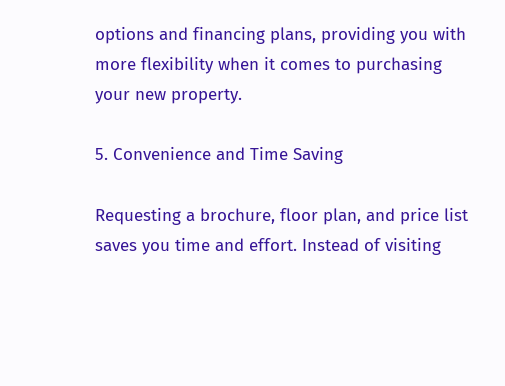options and financing plans, providing you with more flexibility when it comes to purchasing your new property.

5. Convenience and Time Saving

Requesting a brochure, floor plan, and price list saves you time and effort. Instead of visiting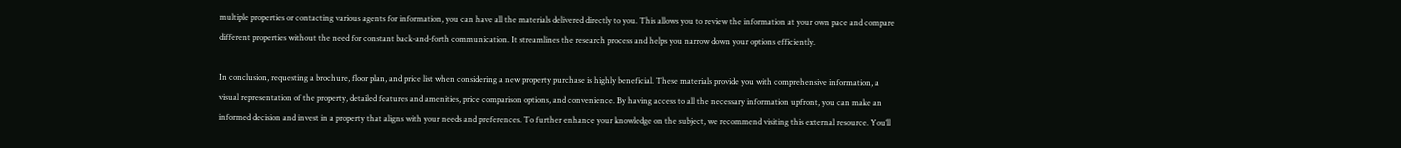multiple properties or contacting various agents for information, you can have all the materials delivered directly to you. This allows you to review the information at your own pace and compare different properties without the need for constant back-and-forth communication. It streamlines the research process and helps you narrow down your options efficiently.

In conclusion, requesting a brochure, floor plan, and price list when considering a new property purchase is highly beneficial. These materials provide you with comprehensive information, a visual representation of the property, detailed features and amenities, price comparison options, and convenience. By having access to all the necessary information upfront, you can make an informed decision and invest in a property that aligns with your needs and preferences. To further enhance your knowledge on the subject, we recommend visiting this external resource. You’ll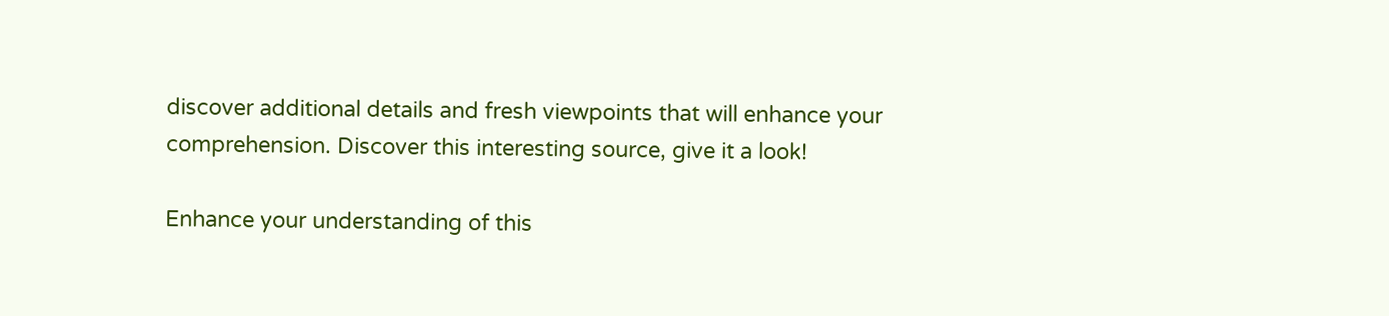discover additional details and fresh viewpoints that will enhance your comprehension. Discover this interesting source, give it a look!

Enhance your understanding of this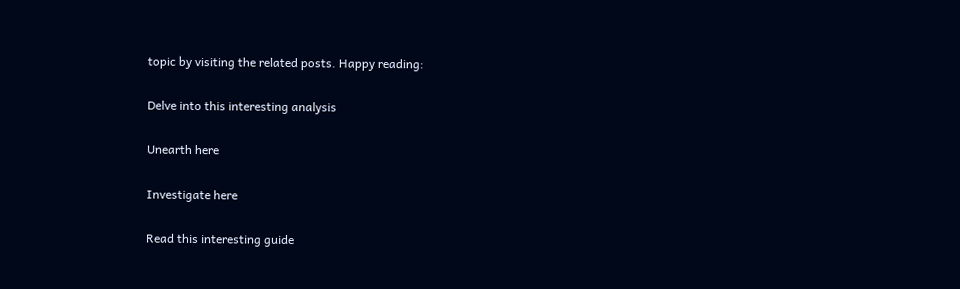topic by visiting the related posts. Happy reading:

Delve into this interesting analysis

Unearth here

Investigate here

Read this interesting guide